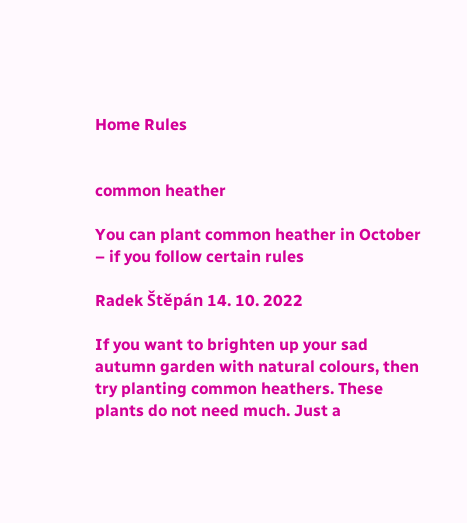Home Rules


common heather

You can plant common heather in October – if you follow certain rules

Radek Štěpán 14. 10. 2022

If you want to brighten up your sad autumn garden with natural colours, then try planting common heathers. These plants do not need much. Just a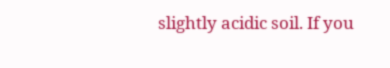slightly acidic soil. If you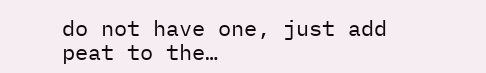do not have one, just add peat to the…